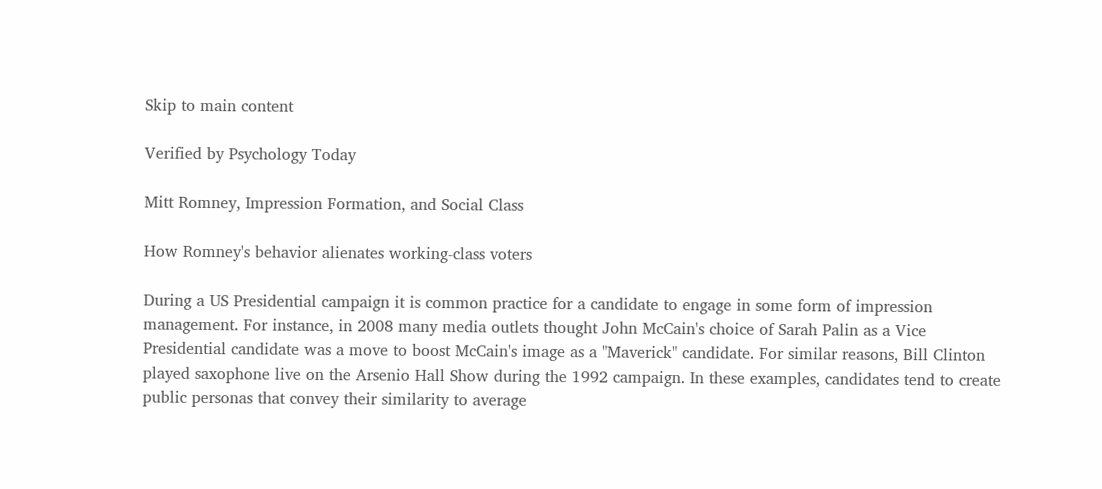Skip to main content

Verified by Psychology Today

Mitt Romney, Impression Formation, and Social Class

How Romney's behavior alienates working-class voters

During a US Presidential campaign it is common practice for a candidate to engage in some form of impression management. For instance, in 2008 many media outlets thought John McCain's choice of Sarah Palin as a Vice Presidential candidate was a move to boost McCain's image as a "Maverick" candidate. For similar reasons, Bill Clinton played saxophone live on the Arsenio Hall Show during the 1992 campaign. In these examples, candidates tend to create public personas that convey their similarity to average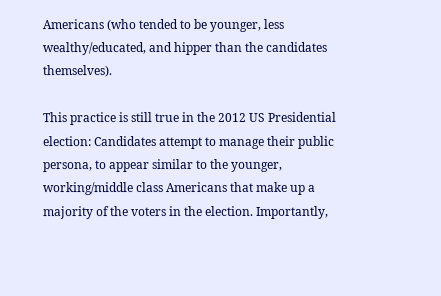Americans (who tended to be younger, less wealthy/educated, and hipper than the candidates themselves).

This practice is still true in the 2012 US Presidential election: Candidates attempt to manage their public persona, to appear similar to the younger, working/middle class Americans that make up a majority of the voters in the election. Importantly,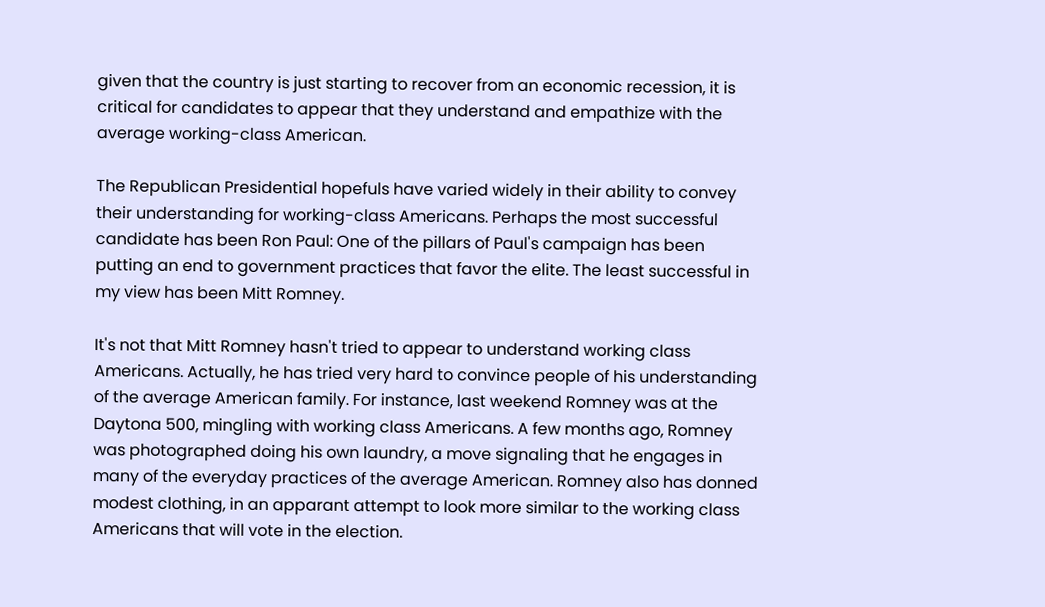given that the country is just starting to recover from an economic recession, it is critical for candidates to appear that they understand and empathize with the average working-class American.

The Republican Presidential hopefuls have varied widely in their ability to convey their understanding for working-class Americans. Perhaps the most successful candidate has been Ron Paul: One of the pillars of Paul's campaign has been putting an end to government practices that favor the elite. The least successful in my view has been Mitt Romney.

It's not that Mitt Romney hasn't tried to appear to understand working class Americans. Actually, he has tried very hard to convince people of his understanding of the average American family. For instance, last weekend Romney was at the Daytona 500, mingling with working class Americans. A few months ago, Romney was photographed doing his own laundry, a move signaling that he engages in many of the everyday practices of the average American. Romney also has donned modest clothing, in an apparant attempt to look more similar to the working class Americans that will vote in the election.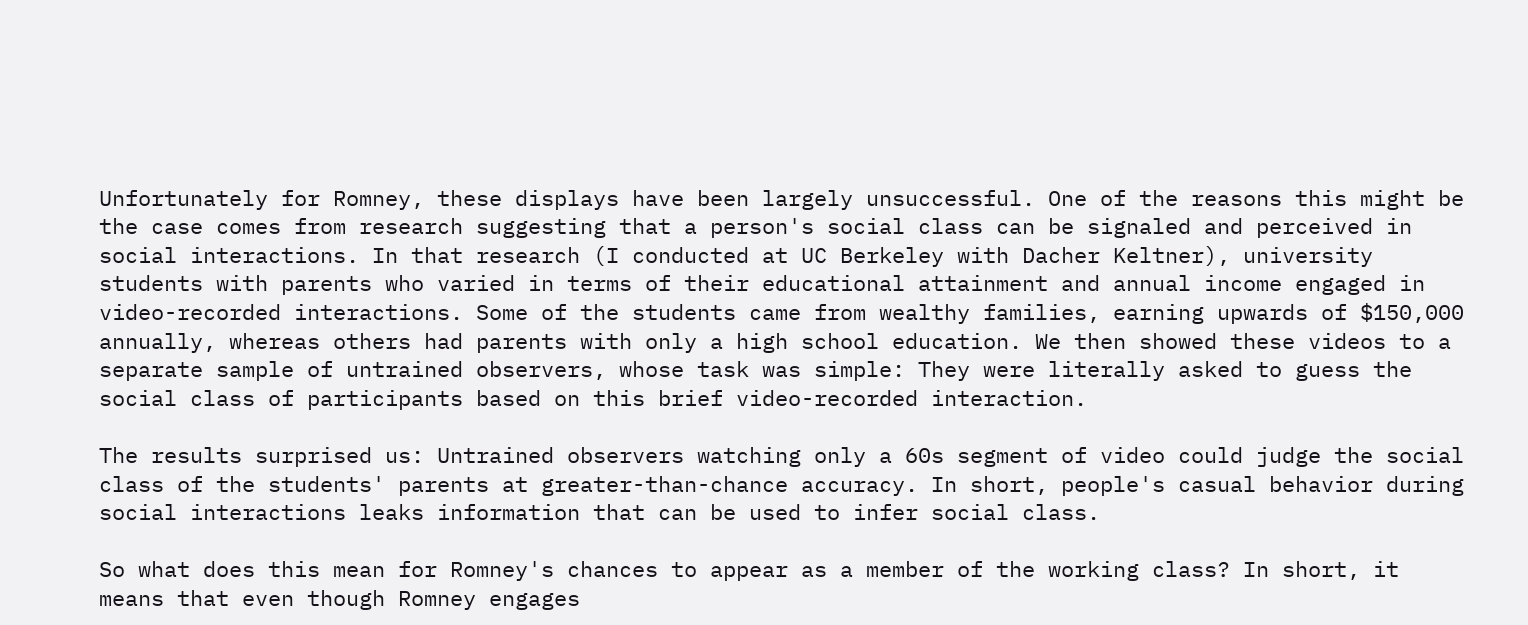Unfortunately for Romney, these displays have been largely unsuccessful. One of the reasons this might be the case comes from research suggesting that a person's social class can be signaled and perceived in social interactions. In that research (I conducted at UC Berkeley with Dacher Keltner), university students with parents who varied in terms of their educational attainment and annual income engaged in video-recorded interactions. Some of the students came from wealthy families, earning upwards of $150,000 annually, whereas others had parents with only a high school education. We then showed these videos to a separate sample of untrained observers, whose task was simple: They were literally asked to guess the social class of participants based on this brief video-recorded interaction.

The results surprised us: Untrained observers watching only a 60s segment of video could judge the social class of the students' parents at greater-than-chance accuracy. In short, people's casual behavior during social interactions leaks information that can be used to infer social class.

So what does this mean for Romney's chances to appear as a member of the working class? In short, it means that even though Romney engages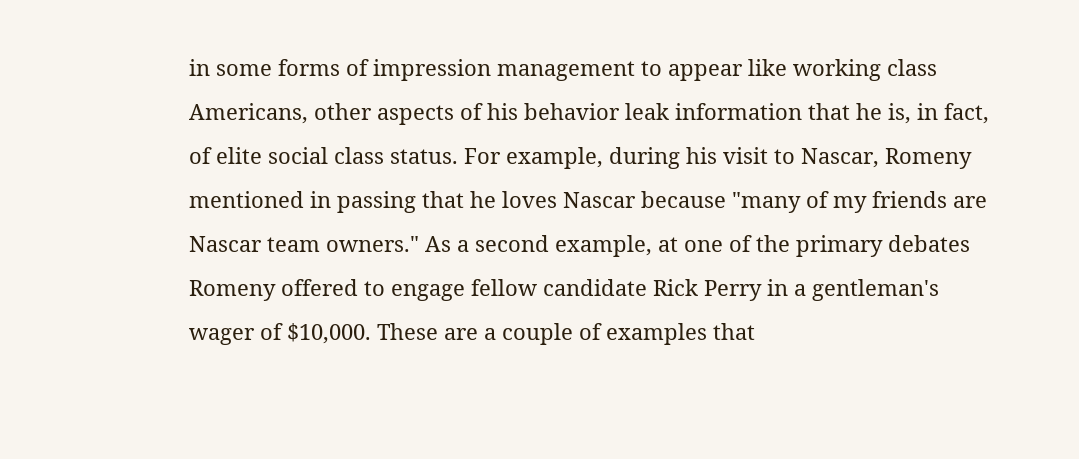in some forms of impression management to appear like working class Americans, other aspects of his behavior leak information that he is, in fact, of elite social class status. For example, during his visit to Nascar, Romeny mentioned in passing that he loves Nascar because "many of my friends are Nascar team owners." As a second example, at one of the primary debates Romeny offered to engage fellow candidate Rick Perry in a gentleman's wager of $10,000. These are a couple of examples that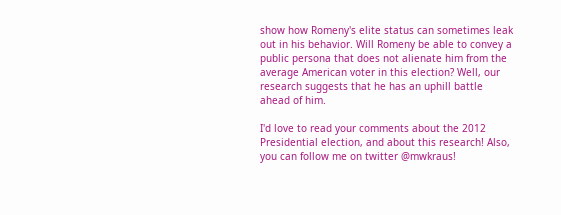show how Romeny's elite status can sometimes leak out in his behavior. Will Romeny be able to convey a public persona that does not alienate him from the average American voter in this election? Well, our research suggests that he has an uphill battle ahead of him.

I'd love to read your comments about the 2012 Presidential election, and about this research! Also, you can follow me on twitter @mwkraus!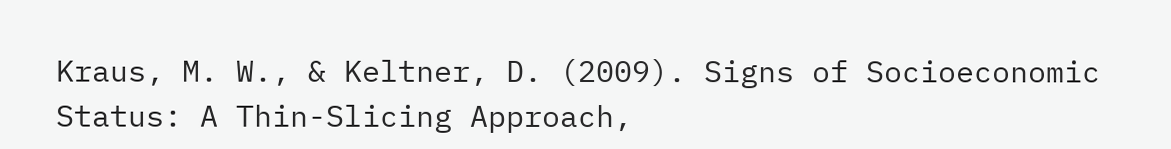Kraus, M. W., & Keltner, D. (2009). Signs of Socioeconomic Status: A Thin-Slicing Approach,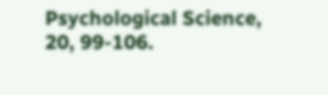Psychological Science, 20, 99-106.